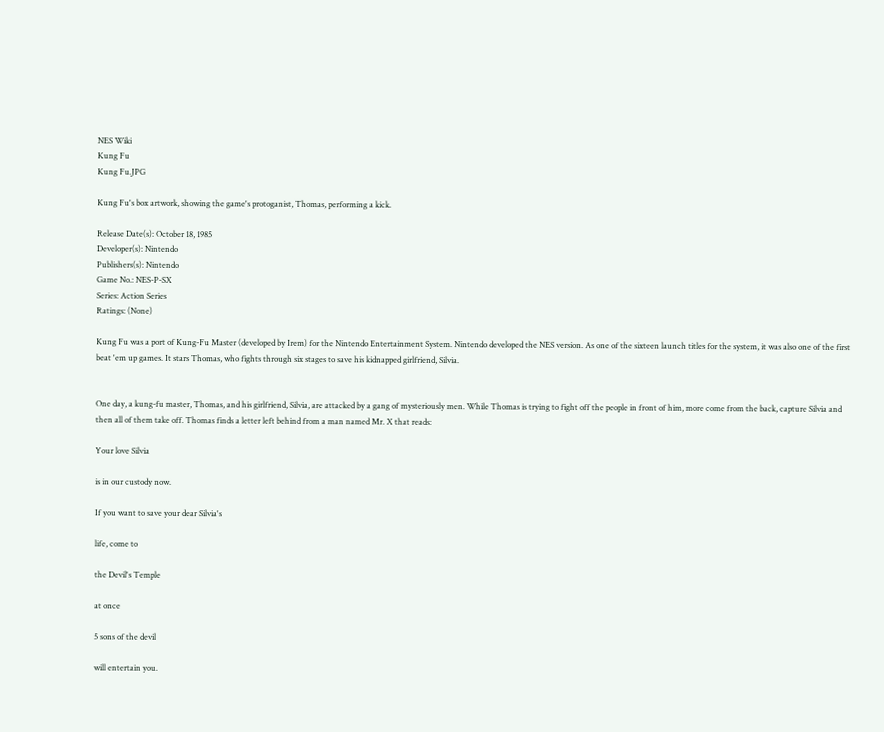NES Wiki
Kung Fu
Kung Fu.JPG

Kung Fu's box artwork, showing the game's protoganist, Thomas, performing a kick.

Release Date(s): October 18, 1985
Developer(s): Nintendo
Publishers(s): Nintendo
Game No.: NES-P-SX
Series: Action Series
Ratings: (None)

Kung Fu was a port of Kung-Fu Master (developed by Irem) for the Nintendo Entertainment System. Nintendo developed the NES version. As one of the sixteen launch titles for the system, it was also one of the first beat 'em up games. It stars Thomas, who fights through six stages to save his kidnapped girlfriend, Silvia.


One day, a kung-fu master, Thomas, and his girlfriend, Silvia, are attacked by a gang of mysteriously men. While Thomas is trying to fight off the people in front of him, more come from the back, capture Silvia and then all of them take off. Thomas finds a letter left behind from a man named Mr. X that reads:

Your love Silvia

is in our custody now.

If you want to save your dear Silvia's

life, come to

the Devil's Temple

at once

5 sons of the devil

will entertain you.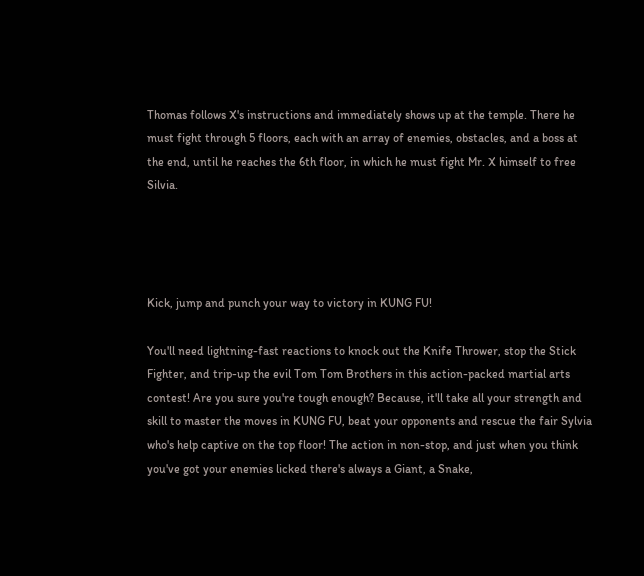Thomas follows X's instructions and immediately shows up at the temple. There he must fight through 5 floors, each with an array of enemies, obstacles, and a boss at the end, until he reaches the 6th floor, in which he must fight Mr. X himself to free Silvia.




Kick, jump and punch your way to victory in KUNG FU!

You'll need lightning-fast reactions to knock out the Knife Thrower, stop the Stick Fighter, and trip-up the evil Tom Tom Brothers in this action-packed martial arts contest! Are you sure you're tough enough? Because, it'll take all your strength and skill to master the moves in KUNG FU, beat your opponents and rescue the fair Sylvia who's help captive on the top floor! The action in non-stop, and just when you think you've got your enemies licked there's always a Giant, a Snake,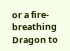or a fire-breathing Dragon to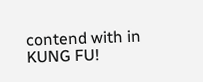contend with in KUNG FU!